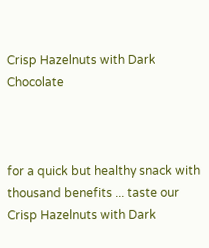Crisp Hazelnuts with Dark Chocolate



for a quick but healthy snack with thousand benefits ... taste our Crisp Hazelnuts with Dark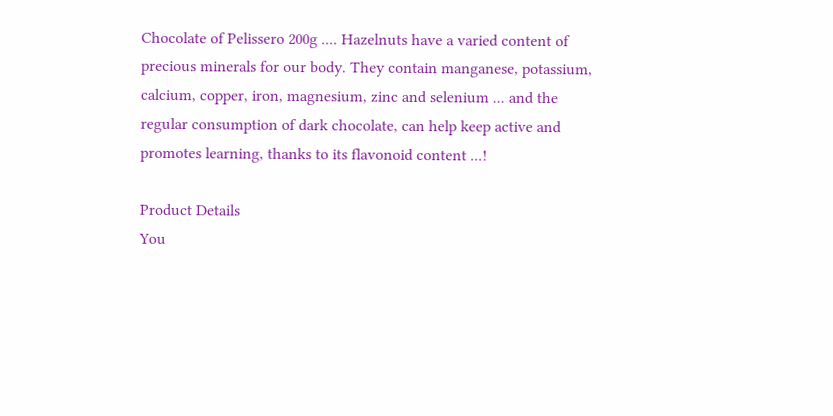Chocolate of Pelissero 200g .... Hazelnuts have a varied content of precious minerals for our body. They contain manganese, potassium, calcium, copper, iron, magnesium, zinc and selenium ... and the regular consumption of dark chocolate, can help keep active and promotes learning, thanks to its flavonoid content ...!

Product Details
You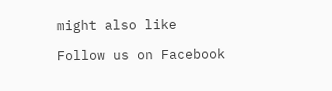might also like

Follow us on Facebook